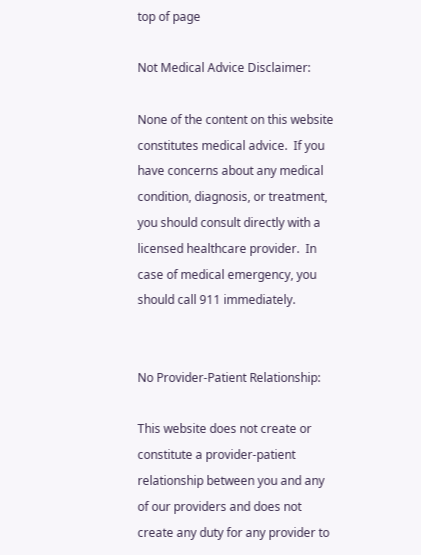top of page

Not Medical Advice Disclaimer:

None of the content on this website constitutes medical advice.  If you have concerns about any medical condition, diagnosis, or treatment, you should consult directly with a licensed healthcare provider.  In case of medical emergency, you should call 911 immediately.


No Provider-Patient Relationship:

This website does not create or constitute a provider-patient relationship between you and any of our providers and does not create any duty for any provider to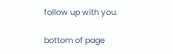follow up with you.

bottom of page